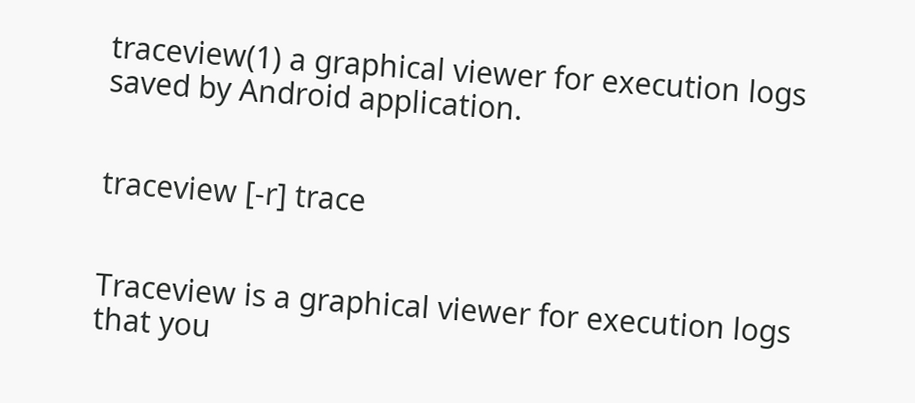traceview(1) a graphical viewer for execution logs saved by Android application.


traceview [-r] trace


Traceview is a graphical viewer for execution logs that you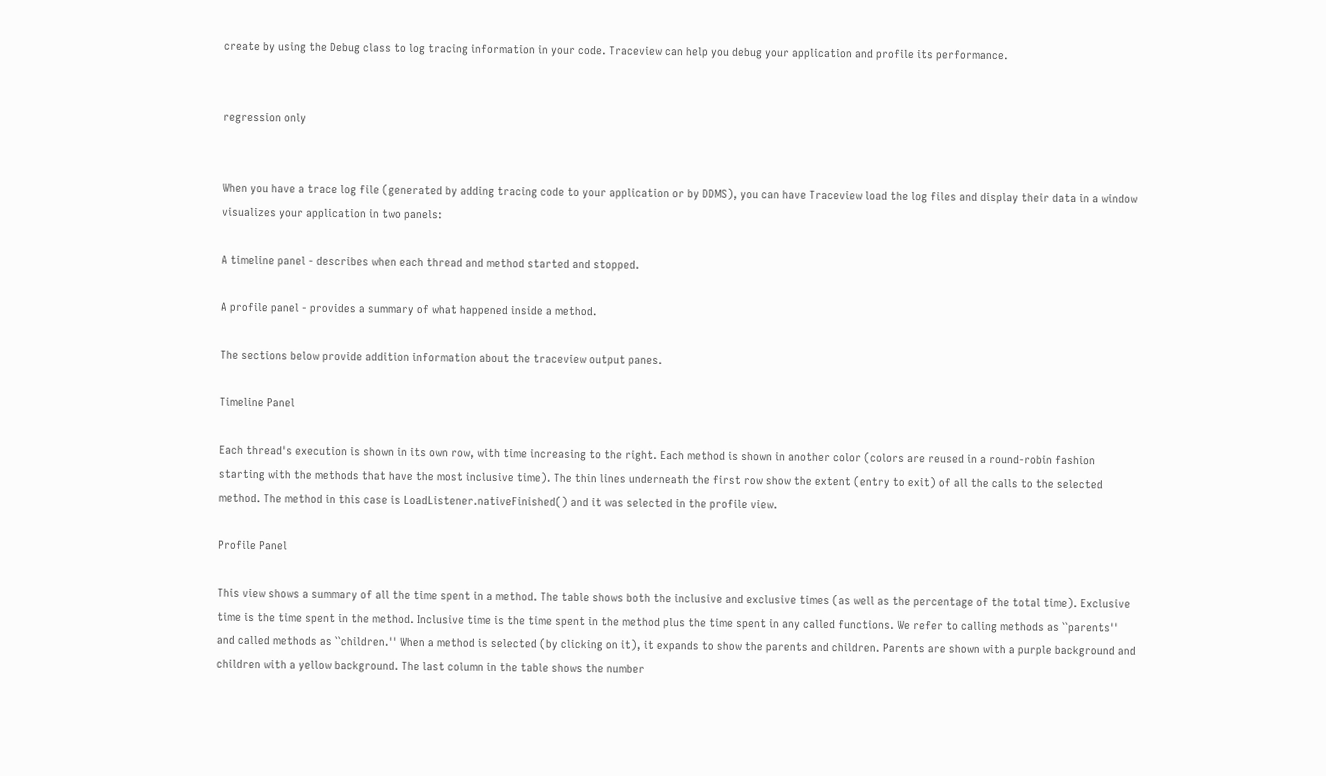create by using the Debug class to log tracing information in your code. Traceview can help you debug your application and profile its performance.


regression only


When you have a trace log file (generated by adding tracing code to your application or by DDMS), you can have Traceview load the log files and display their data in a window visualizes your application in two panels:

A timeline panel - describes when each thread and method started and stopped.

A profile panel - provides a summary of what happened inside a method.

The sections below provide addition information about the traceview output panes.

Timeline Panel

Each thread's execution is shown in its own row, with time increasing to the right. Each method is shown in another color (colors are reused in a round-robin fashion starting with the methods that have the most inclusive time). The thin lines underneath the first row show the extent (entry to exit) of all the calls to the selected method. The method in this case is LoadListener.nativeFinished() and it was selected in the profile view.

Profile Panel

This view shows a summary of all the time spent in a method. The table shows both the inclusive and exclusive times (as well as the percentage of the total time). Exclusive time is the time spent in the method. Inclusive time is the time spent in the method plus the time spent in any called functions. We refer to calling methods as ``parents'' and called methods as ``children.'' When a method is selected (by clicking on it), it expands to show the parents and children. Parents are shown with a purple background and children with a yellow background. The last column in the table shows the number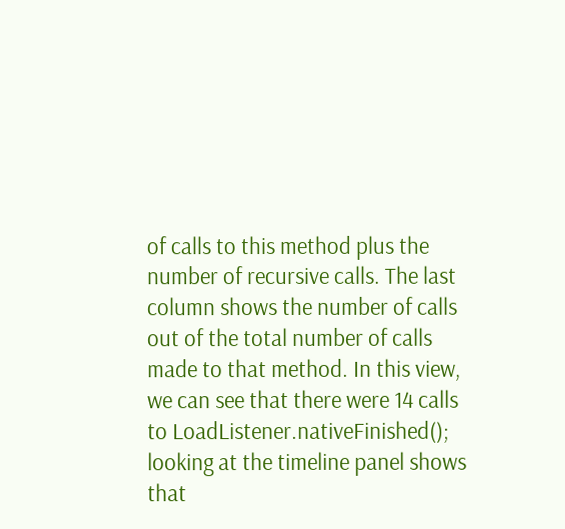of calls to this method plus the number of recursive calls. The last column shows the number of calls out of the total number of calls made to that method. In this view, we can see that there were 14 calls to LoadListener.nativeFinished(); looking at the timeline panel shows that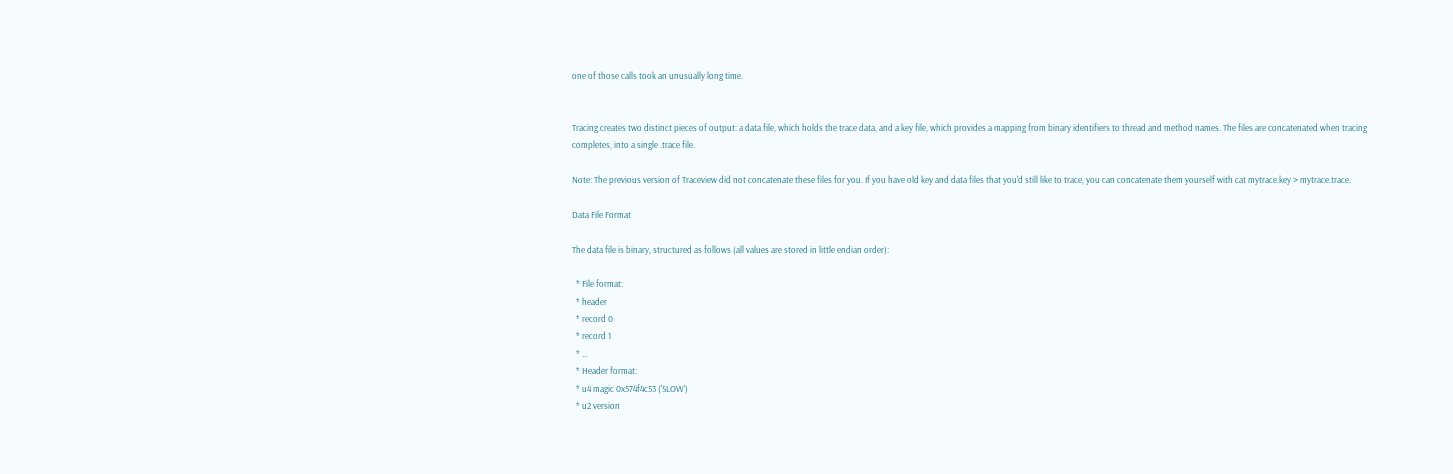one of those calls took an unusually long time.


Tracing creates two distinct pieces of output: a data file, which holds the trace data, and a key file, which provides a mapping from binary identifiers to thread and method names. The files are concatenated when tracing completes, into a single .trace file.

Note: The previous version of Traceview did not concatenate these files for you. If you have old key and data files that you'd still like to trace, you can concatenate them yourself with cat mytrace.key > mytrace.trace.

Data File Format

The data file is binary, structured as follows (all values are stored in little endian order):

  * File format:
  * header
  * record 0
  * record 1
  * ...
  * Header format:
  * u4 magic 0x574f4c53 ('SLOW')
  * u2 version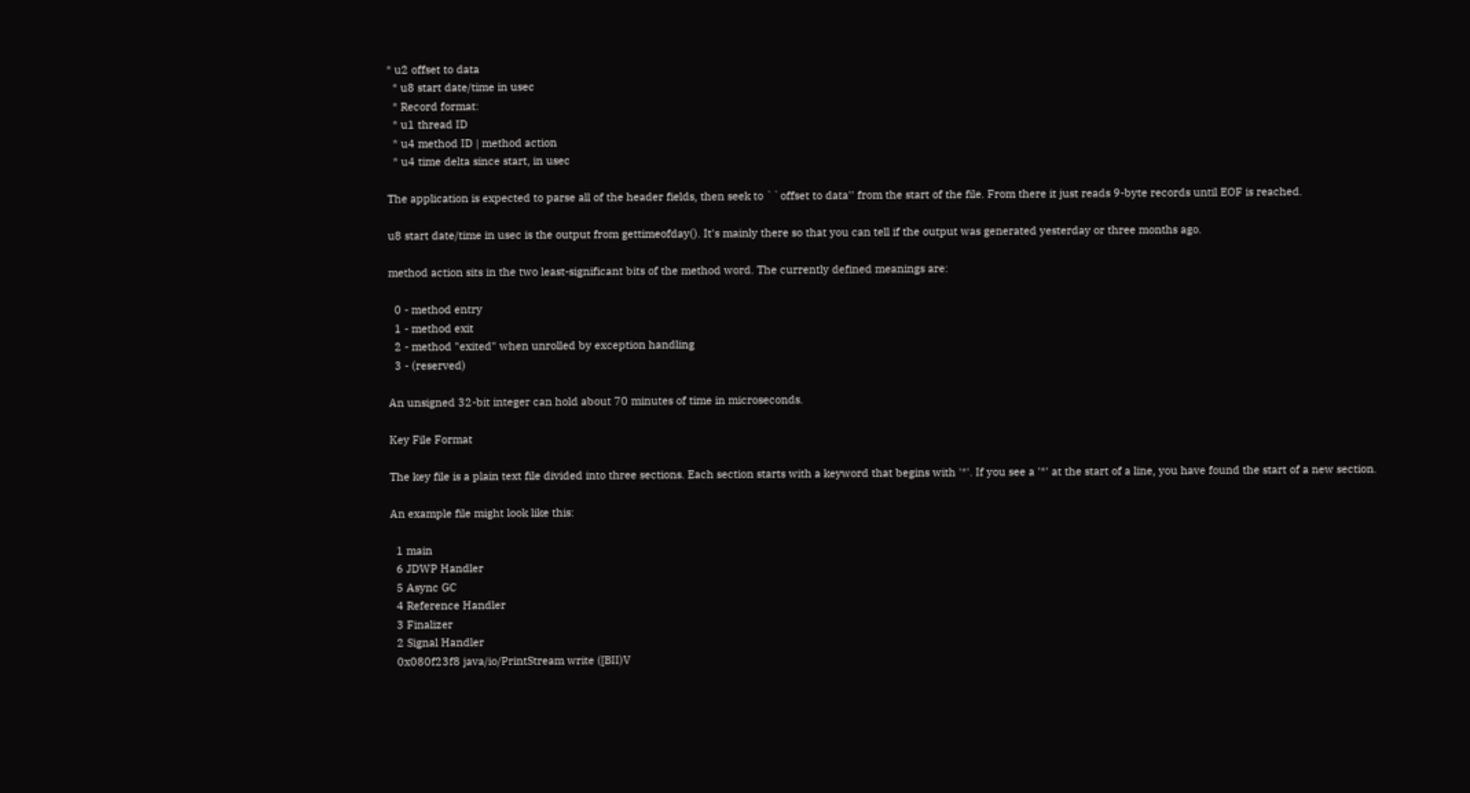* u2 offset to data
  * u8 start date/time in usec
  * Record format:
  * u1 thread ID
  * u4 method ID | method action
  * u4 time delta since start, in usec

The application is expected to parse all of the header fields, then seek to ``offset to data'' from the start of the file. From there it just reads 9-byte records until EOF is reached.

u8 start date/time in usec is the output from gettimeofday(). It's mainly there so that you can tell if the output was generated yesterday or three months ago.

method action sits in the two least-significant bits of the method word. The currently defined meanings are:

  0 - method entry
  1 - method exit
  2 - method "exited" when unrolled by exception handling
  3 - (reserved)

An unsigned 32-bit integer can hold about 70 minutes of time in microseconds.

Key File Format

The key file is a plain text file divided into three sections. Each section starts with a keyword that begins with '*'. If you see a '*' at the start of a line, you have found the start of a new section.

An example file might look like this:

  1 main
  6 JDWP Handler
  5 Async GC
  4 Reference Handler
  3 Finalizer
  2 Signal Handler
  0x080f23f8 java/io/PrintStream write ([BII)V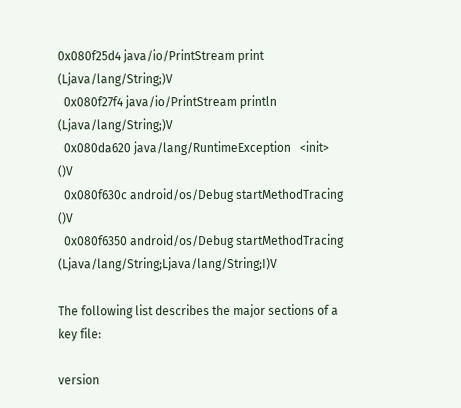0x080f25d4 java/io/PrintStream print (Ljava/lang/String;)V
  0x080f27f4 java/io/PrintStream println (Ljava/lang/String;)V
  0x080da620 java/lang/RuntimeException   <init>    ()V
  0x080f630c android/os/Debug startMethodTracing ()V
  0x080f6350 android/os/Debug startMethodTracing (Ljava/lang/String;Ljava/lang/String;I)V

The following list describes the major sections of a key file:

version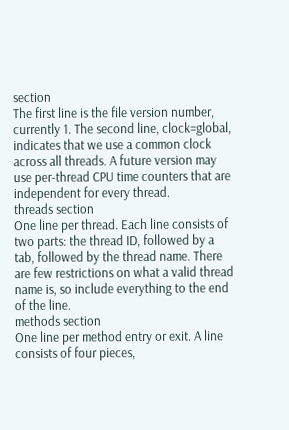section
The first line is the file version number, currently 1. The second line, clock=global, indicates that we use a common clock across all threads. A future version may use per-thread CPU time counters that are independent for every thread.
threads section
One line per thread. Each line consists of two parts: the thread ID, followed by a tab, followed by the thread name. There are few restrictions on what a valid thread name is, so include everything to the end of the line.
methods section
One line per method entry or exit. A line consists of four pieces,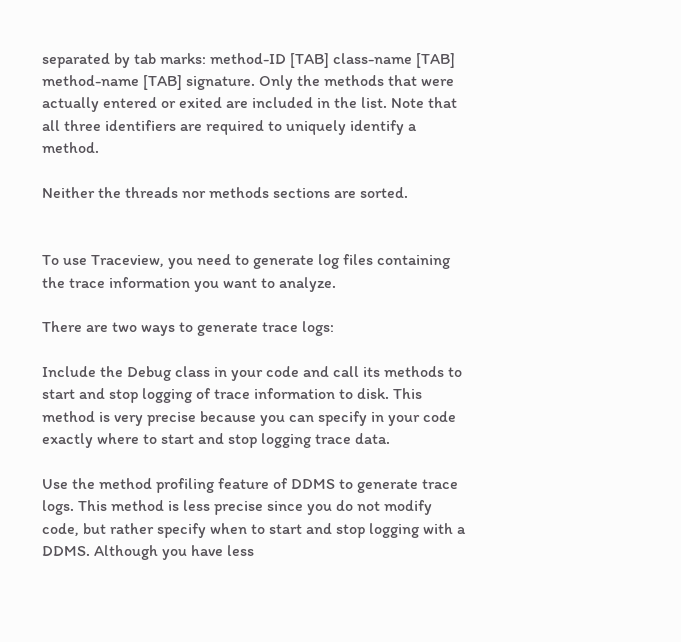separated by tab marks: method-ID [TAB] class-name [TAB] method-name [TAB] signature. Only the methods that were actually entered or exited are included in the list. Note that all three identifiers are required to uniquely identify a method.

Neither the threads nor methods sections are sorted.


To use Traceview, you need to generate log files containing the trace information you want to analyze.

There are two ways to generate trace logs:

Include the Debug class in your code and call its methods to start and stop logging of trace information to disk. This method is very precise because you can specify in your code exactly where to start and stop logging trace data.

Use the method profiling feature of DDMS to generate trace logs. This method is less precise since you do not modify code, but rather specify when to start and stop logging with a DDMS. Although you have less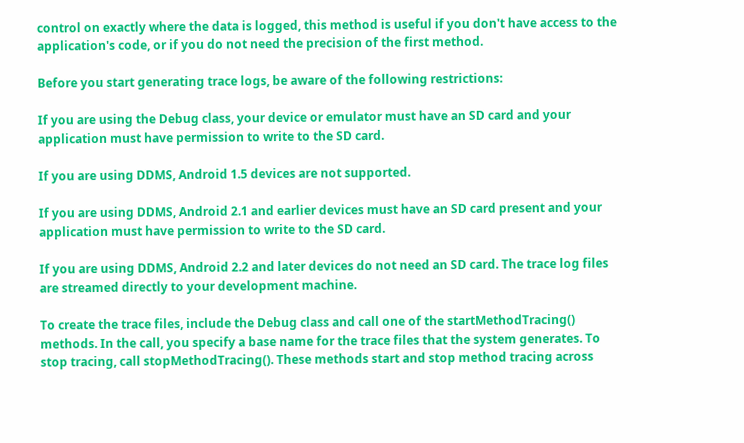control on exactly where the data is logged, this method is useful if you don't have access to the application's code, or if you do not need the precision of the first method.

Before you start generating trace logs, be aware of the following restrictions:

If you are using the Debug class, your device or emulator must have an SD card and your application must have permission to write to the SD card.

If you are using DDMS, Android 1.5 devices are not supported.

If you are using DDMS, Android 2.1 and earlier devices must have an SD card present and your application must have permission to write to the SD card.

If you are using DDMS, Android 2.2 and later devices do not need an SD card. The trace log files are streamed directly to your development machine.

To create the trace files, include the Debug class and call one of the startMethodTracing() methods. In the call, you specify a base name for the trace files that the system generates. To stop tracing, call stopMethodTracing(). These methods start and stop method tracing across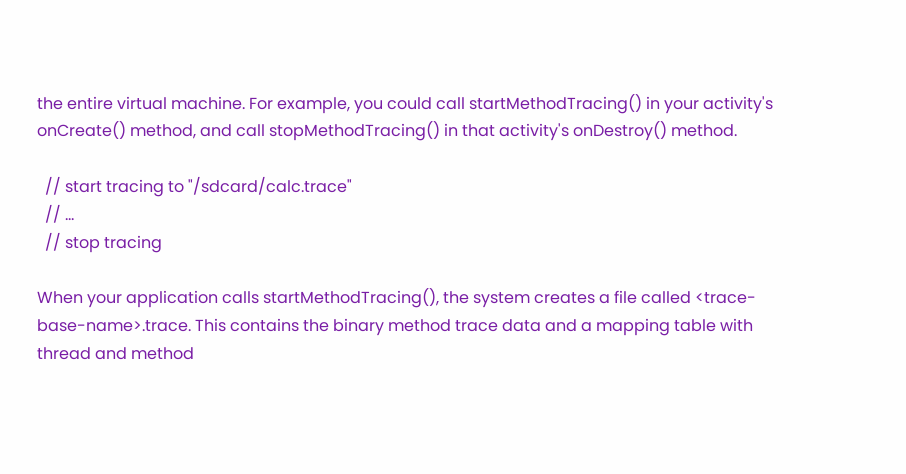the entire virtual machine. For example, you could call startMethodTracing() in your activity's onCreate() method, and call stopMethodTracing() in that activity's onDestroy() method.

  // start tracing to "/sdcard/calc.trace"
  // ...
  // stop tracing

When your application calls startMethodTracing(), the system creates a file called <trace-base-name>.trace. This contains the binary method trace data and a mapping table with thread and method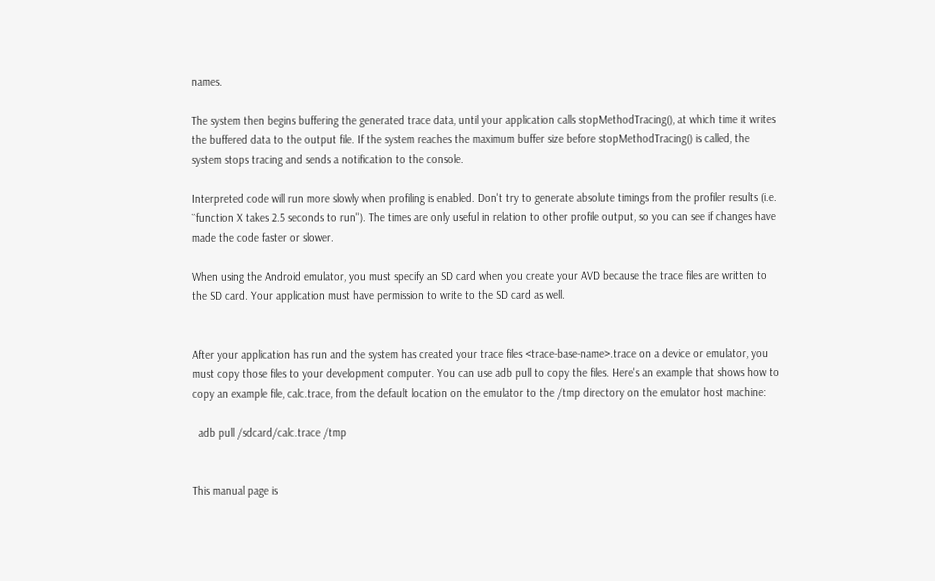names.

The system then begins buffering the generated trace data, until your application calls stopMethodTracing(), at which time it writes the buffered data to the output file. If the system reaches the maximum buffer size before stopMethodTracing() is called, the system stops tracing and sends a notification to the console.

Interpreted code will run more slowly when profiling is enabled. Don't try to generate absolute timings from the profiler results (i.e. ``function X takes 2.5 seconds to run''). The times are only useful in relation to other profile output, so you can see if changes have made the code faster or slower.

When using the Android emulator, you must specify an SD card when you create your AVD because the trace files are written to the SD card. Your application must have permission to write to the SD card as well.


After your application has run and the system has created your trace files <trace-base-name>.trace on a device or emulator, you must copy those files to your development computer. You can use adb pull to copy the files. Here's an example that shows how to copy an example file, calc.trace, from the default location on the emulator to the /tmp directory on the emulator host machine:

  adb pull /sdcard/calc.trace /tmp


This manual page is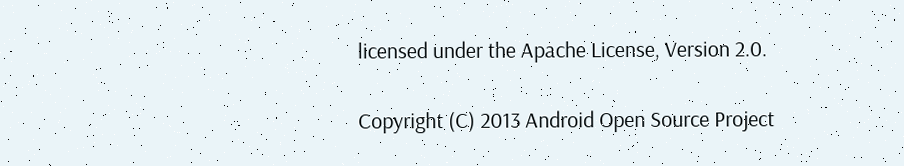licensed under the Apache License, Version 2.0.

Copyright (C) 2013 Android Open Source Project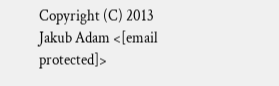Copyright (C) 2013 Jakub Adam <[email protected]>